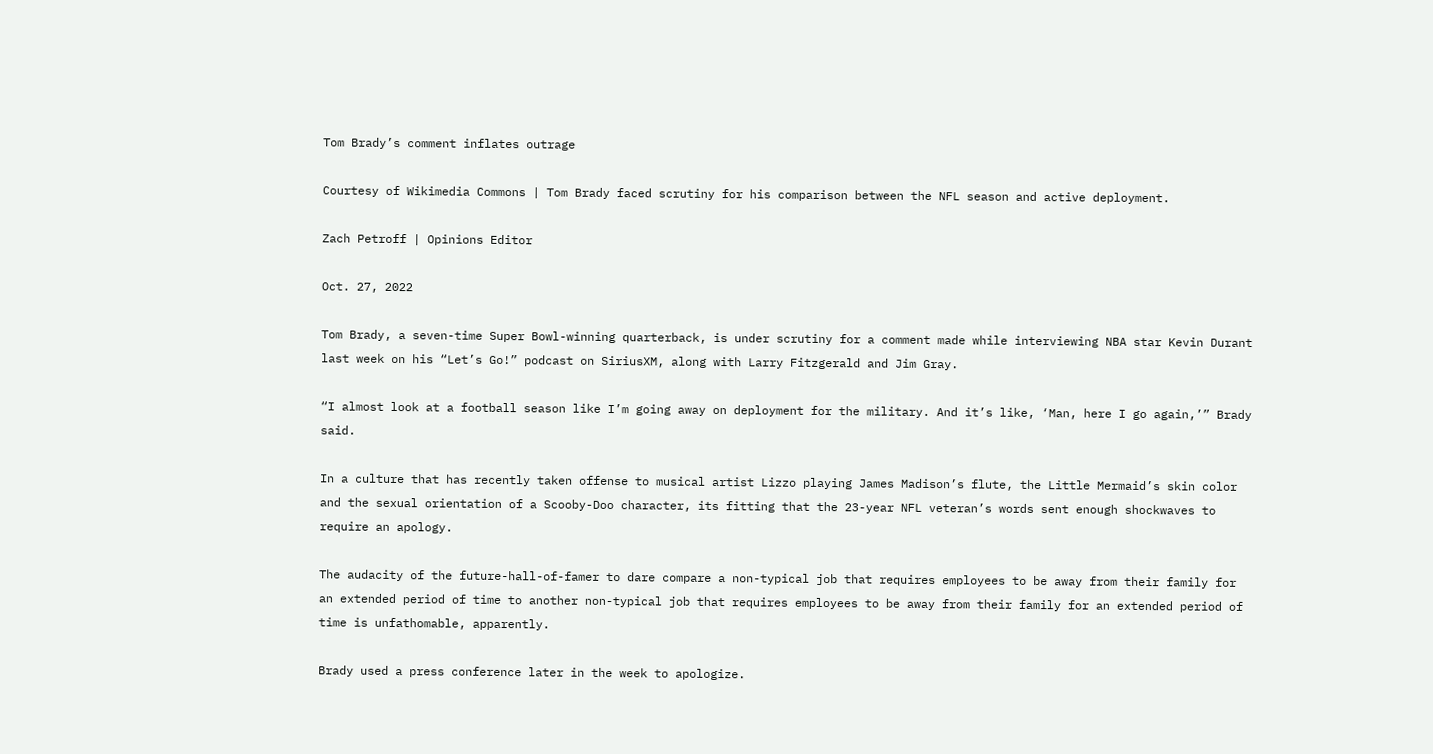Tom Brady’s comment inflates outrage

Courtesy of Wikimedia Commons | Tom Brady faced scrutiny for his comparison between the NFL season and active deployment.

Zach Petroff | Opinions Editor

Oct. 27, 2022

Tom Brady, a seven-time Super Bowl-winning quarterback, is under scrutiny for a comment made while interviewing NBA star Kevin Durant last week on his “Let’s Go!” podcast on SiriusXM, along with Larry Fitzgerald and Jim Gray.

“I almost look at a football season like I’m going away on deployment for the military. And it’s like, ‘Man, here I go again,’” Brady said.

In a culture that has recently taken offense to musical artist Lizzo playing James Madison’s flute, the Little Mermaid’s skin color and the sexual orientation of a Scooby-Doo character, its fitting that the 23-year NFL veteran’s words sent enough shockwaves to require an apology.

The audacity of the future-hall-of-famer to dare compare a non-typical job that requires employees to be away from their family for an extended period of time to another non-typical job that requires employees to be away from their family for an extended period of time is unfathomable, apparently.

Brady used a press conference later in the week to apologize.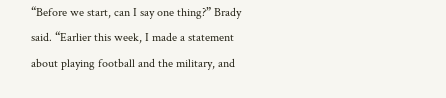“Before we start, can I say one thing?” Brady said. “Earlier this week, I made a statement about playing football and the military, and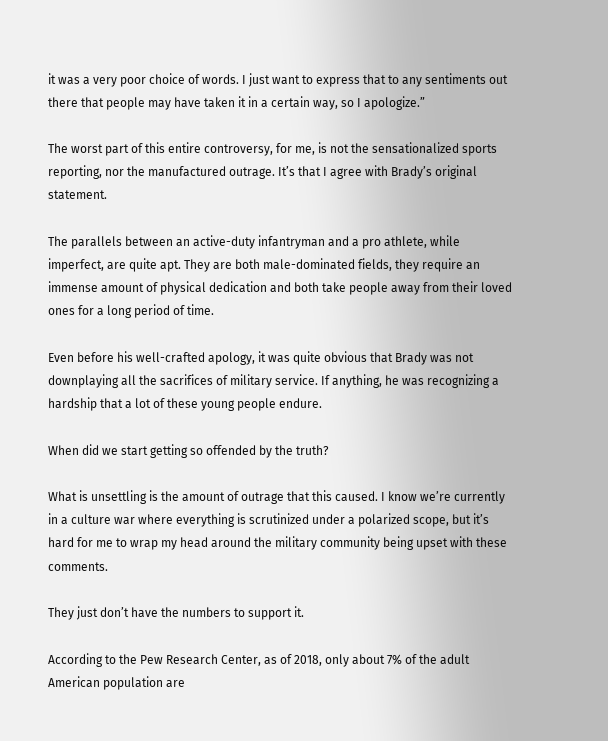it was a very poor choice of words. I just want to express that to any sentiments out there that people may have taken it in a certain way, so I apologize.”

The worst part of this entire controversy, for me, is not the sensationalized sports reporting, nor the manufactured outrage. It’s that I agree with Brady’s original statement.

The parallels between an active-duty infantryman and a pro athlete, while imperfect, are quite apt. They are both male-dominated fields, they require an immense amount of physical dedication and both take people away from their loved ones for a long period of time.

Even before his well-crafted apology, it was quite obvious that Brady was not downplaying all the sacrifices of military service. If anything, he was recognizing a hardship that a lot of these young people endure.

When did we start getting so offended by the truth?

What is unsettling is the amount of outrage that this caused. I know we’re currently in a culture war where everything is scrutinized under a polarized scope, but it’s hard for me to wrap my head around the military community being upset with these comments.

They just don’t have the numbers to support it.

According to the Pew Research Center, as of 2018, only about 7% of the adult American population are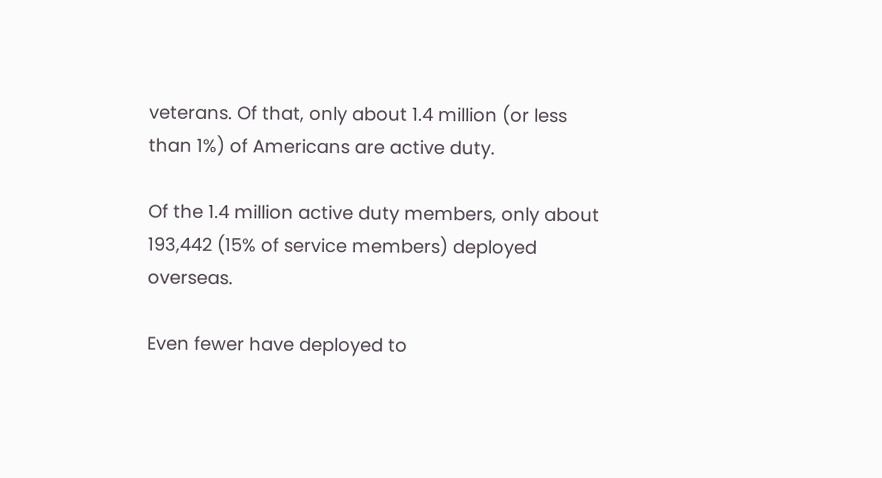veterans. Of that, only about 1.4 million (or less than 1%) of Americans are active duty.

Of the 1.4 million active duty members, only about 193,442 (15% of service members) deployed overseas.

Even fewer have deployed to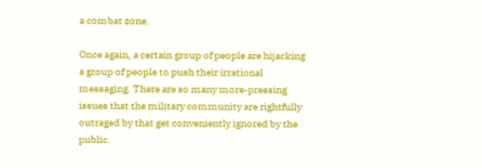a combat zone.

Once again, a certain group of people are hijacking a group of people to push their irrational messaging. There are so many more-pressing issues that the military community are rightfully outraged by that get conveniently ignored by the public.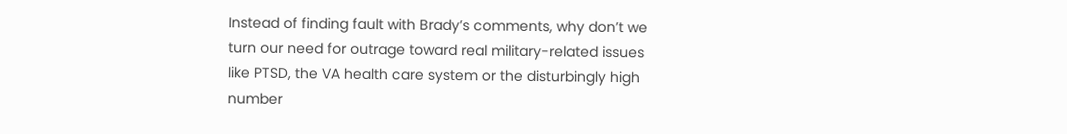Instead of finding fault with Brady’s comments, why don’t we turn our need for outrage toward real military-related issues like PTSD, the VA health care system or the disturbingly high number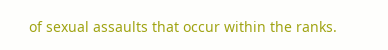of sexual assaults that occur within the ranks.